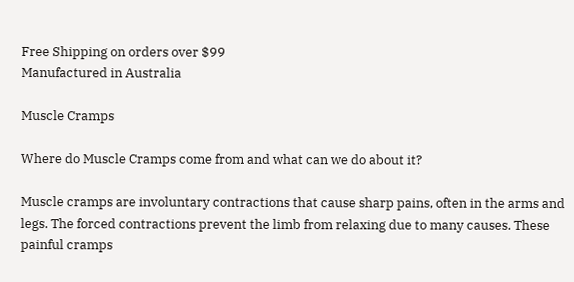Free Shipping on orders over $99
Manufactured in Australia

Muscle Cramps

Where do Muscle Cramps come from and what can we do about it?

Muscle cramps are involuntary contractions that cause sharp pains, often in the arms and legs. The forced contractions prevent the limb from relaxing due to many causes. These painful cramps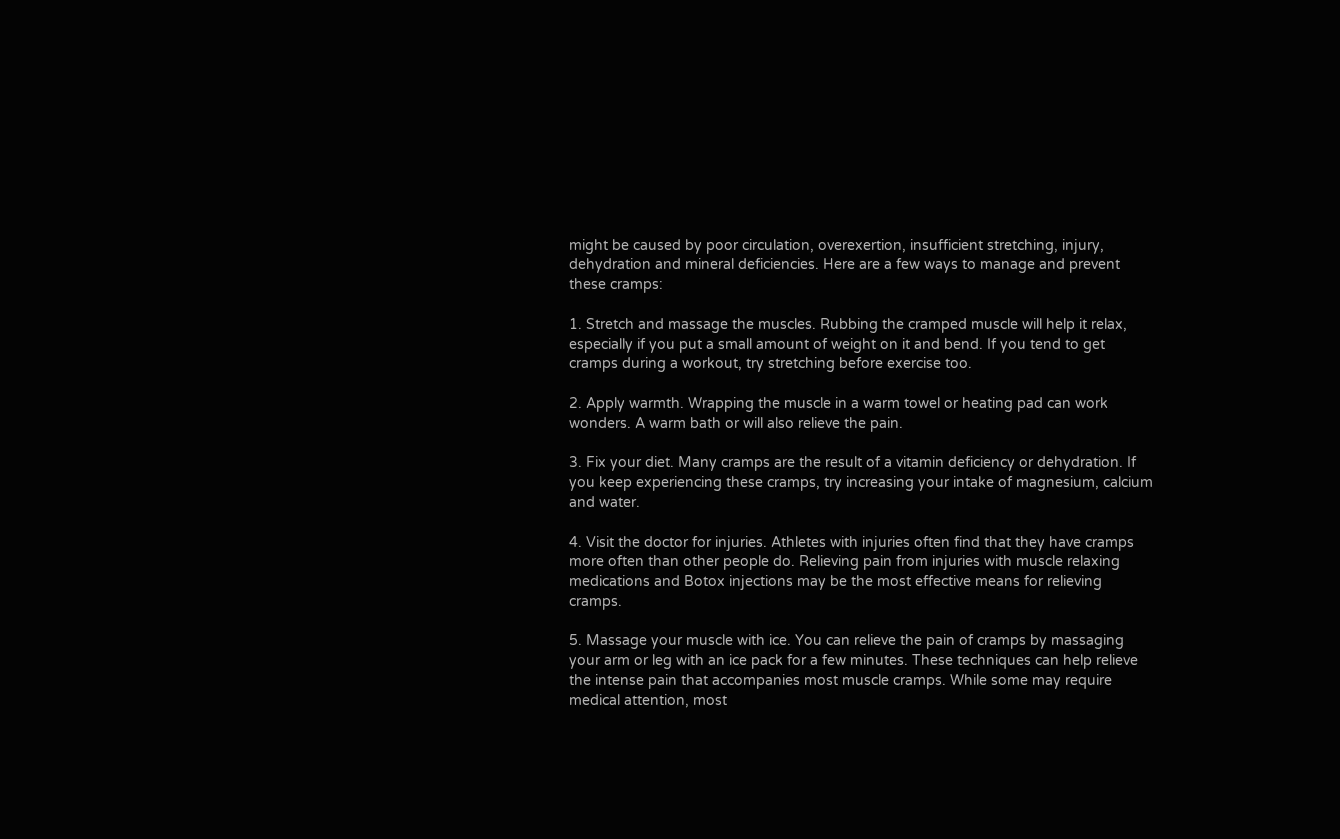might be caused by poor circulation, overexertion, insufficient stretching, injury, dehydration and mineral deficiencies. Here are a few ways to manage and prevent these cramps:

1. Stretch and massage the muscles. Rubbing the cramped muscle will help it relax, especially if you put a small amount of weight on it and bend. If you tend to get cramps during a workout, try stretching before exercise too.

2. Apply warmth. Wrapping the muscle in a warm towel or heating pad can work wonders. A warm bath or will also relieve the pain.

3. Fix your diet. Many cramps are the result of a vitamin deficiency or dehydration. If you keep experiencing these cramps, try increasing your intake of magnesium, calcium and water.

4. Visit the doctor for injuries. Athletes with injuries often find that they have cramps more often than other people do. Relieving pain from injuries with muscle relaxing medications and Botox injections may be the most effective means for relieving cramps.

5. Massage your muscle with ice. You can relieve the pain of cramps by massaging your arm or leg with an ice pack for a few minutes. These techniques can help relieve the intense pain that accompanies most muscle cramps. While some may require medical attention, most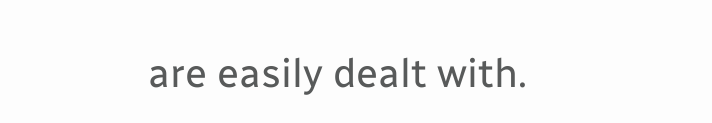are easily dealt with.